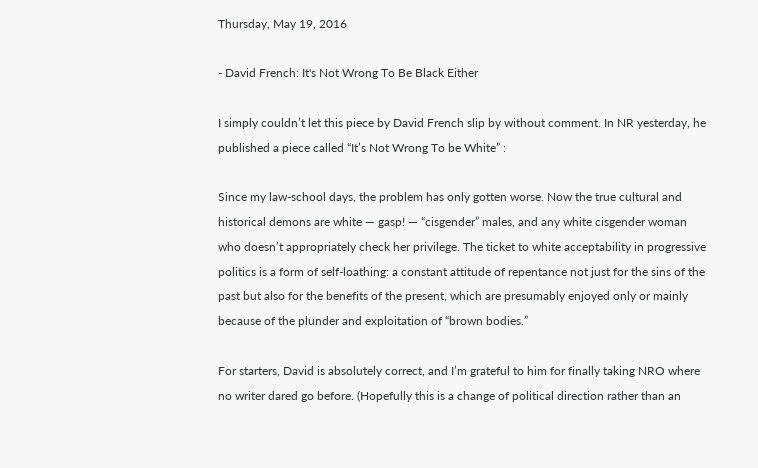Thursday, May 19, 2016

- David French: It's Not Wrong To Be Black Either

I simply couldn’t let this piece by David French slip by without comment. In NR yesterday, he published a piece called “It’s Not Wrong To be White” :

Since my law-school days, the problem has only gotten worse. Now the true cultural and historical demons are white — gasp! — “cisgender” males, and any white cisgender woman who doesn’t appropriately check her privilege. The ticket to white acceptability in progressive politics is a form of self-loathing: a constant attitude of repentance not just for the sins of the past but also for the benefits of the present, which are presumably enjoyed only or mainly because of the plunder and exploitation of “brown bodies.”

For starters, David is absolutely correct, and I’m grateful to him for finally taking NRO where no writer dared go before. (Hopefully this is a change of political direction rather than an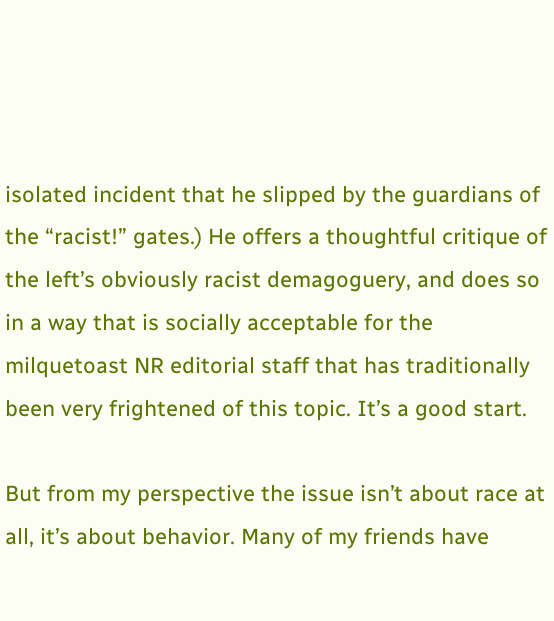isolated incident that he slipped by the guardians of the “racist!” gates.) He offers a thoughtful critique of the left’s obviously racist demagoguery, and does so in a way that is socially acceptable for the milquetoast NR editorial staff that has traditionally been very frightened of this topic. It’s a good start.

But from my perspective the issue isn’t about race at all, it’s about behavior. Many of my friends have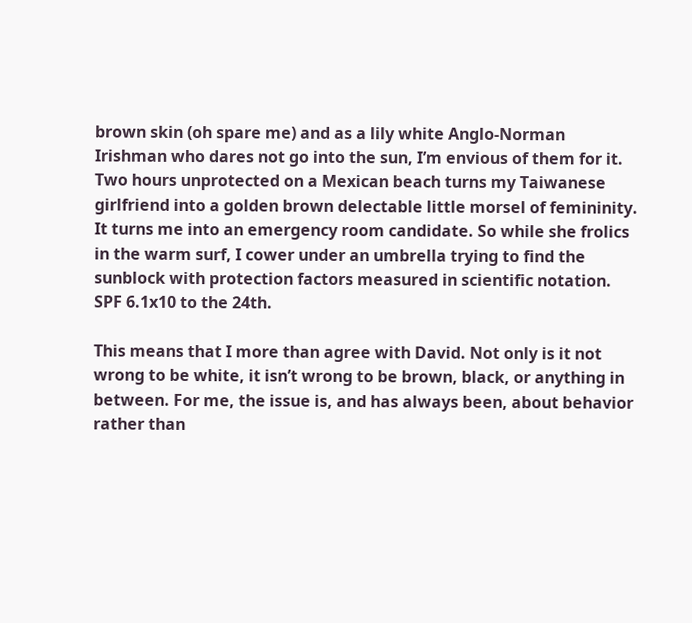brown skin (oh spare me) and as a lily white Anglo-Norman Irishman who dares not go into the sun, I’m envious of them for it. Two hours unprotected on a Mexican beach turns my Taiwanese girlfriend into a golden brown delectable little morsel of femininity. It turns me into an emergency room candidate. So while she frolics in the warm surf, I cower under an umbrella trying to find the sunblock with protection factors measured in scientific notation. SPF 6.1x10 to the 24th.

This means that I more than agree with David. Not only is it not wrong to be white, it isn’t wrong to be brown, black, or anything in between. For me, the issue is, and has always been, about behavior rather than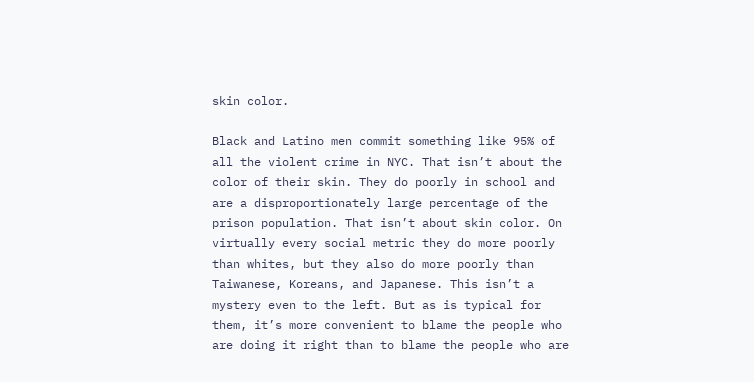skin color.

Black and Latino men commit something like 95% of all the violent crime in NYC. That isn’t about the color of their skin. They do poorly in school and are a disproportionately large percentage of the prison population. That isn’t about skin color. On virtually every social metric they do more poorly than whites, but they also do more poorly than Taiwanese, Koreans, and Japanese. This isn’t a mystery even to the left. But as is typical for them, it’s more convenient to blame the people who are doing it right than to blame the people who are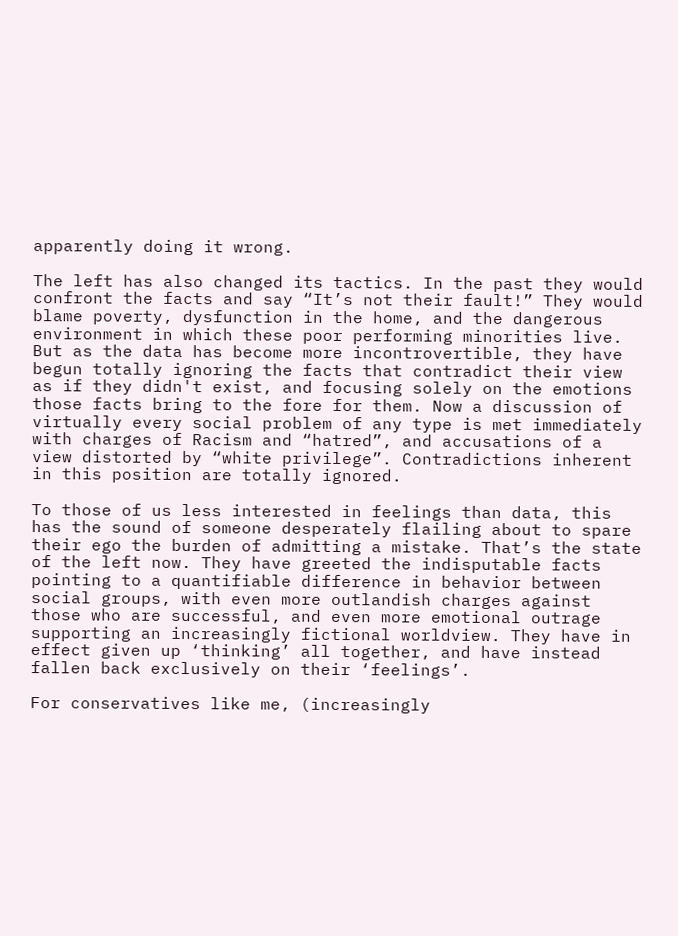apparently doing it wrong.

The left has also changed its tactics. In the past they would confront the facts and say “It’s not their fault!” They would blame poverty, dysfunction in the home, and the dangerous environment in which these poor performing minorities live. But as the data has become more incontrovertible, they have begun totally ignoring the facts that contradict their view as if they didn't exist, and focusing solely on the emotions those facts bring to the fore for them. Now a discussion of virtually every social problem of any type is met immediately with charges of Racism and “hatred”, and accusations of a view distorted by “white privilege”. Contradictions inherent in this position are totally ignored.

To those of us less interested in feelings than data, this has the sound of someone desperately flailing about to spare their ego the burden of admitting a mistake. That’s the state of the left now. They have greeted the indisputable facts pointing to a quantifiable difference in behavior between social groups, with even more outlandish charges against those who are successful, and even more emotional outrage supporting an increasingly fictional worldview. They have in effect given up ‘thinking’ all together, and have instead fallen back exclusively on their ‘feelings’.

For conservatives like me, (increasingly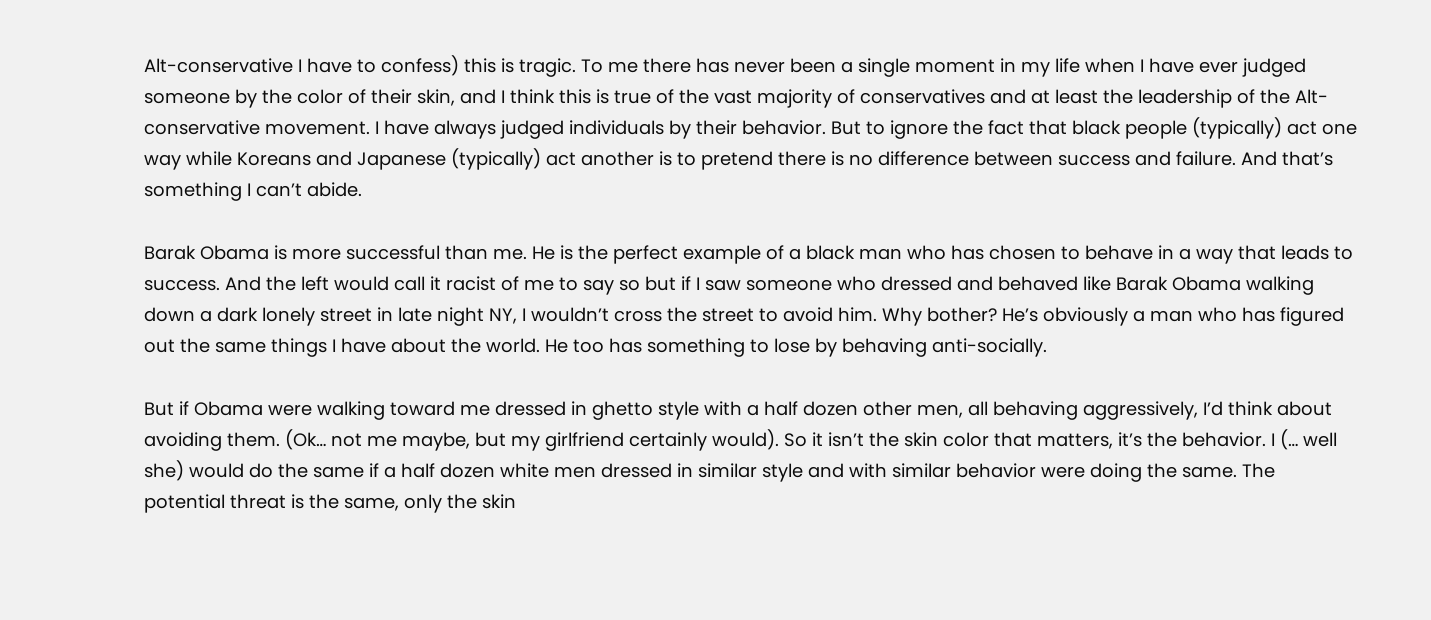Alt-conservative I have to confess) this is tragic. To me there has never been a single moment in my life when I have ever judged someone by the color of their skin, and I think this is true of the vast majority of conservatives and at least the leadership of the Alt-conservative movement. I have always judged individuals by their behavior. But to ignore the fact that black people (typically) act one way while Koreans and Japanese (typically) act another is to pretend there is no difference between success and failure. And that’s something I can’t abide.

Barak Obama is more successful than me. He is the perfect example of a black man who has chosen to behave in a way that leads to success. And the left would call it racist of me to say so but if I saw someone who dressed and behaved like Barak Obama walking down a dark lonely street in late night NY, I wouldn’t cross the street to avoid him. Why bother? He’s obviously a man who has figured out the same things I have about the world. He too has something to lose by behaving anti-socially.

But if Obama were walking toward me dressed in ghetto style with a half dozen other men, all behaving aggressively, I’d think about avoiding them. (Ok… not me maybe, but my girlfriend certainly would). So it isn’t the skin color that matters, it’s the behavior. I (… well she) would do the same if a half dozen white men dressed in similar style and with similar behavior were doing the same. The potential threat is the same, only the skin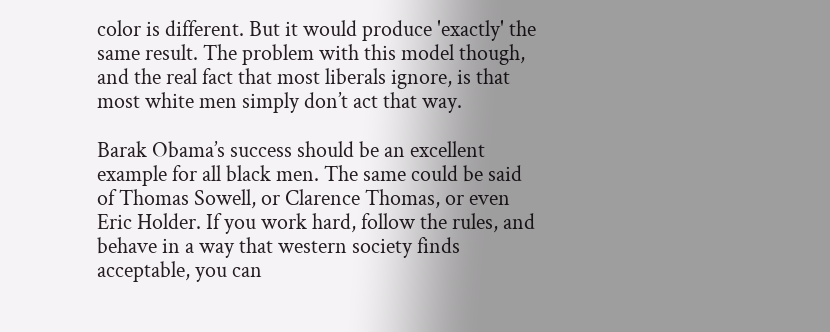color is different. But it would produce 'exactly' the same result. The problem with this model though, and the real fact that most liberals ignore, is that most white men simply don’t act that way.

Barak Obama’s success should be an excellent example for all black men. The same could be said of Thomas Sowell, or Clarence Thomas, or even Eric Holder. If you work hard, follow the rules, and behave in a way that western society finds acceptable, you can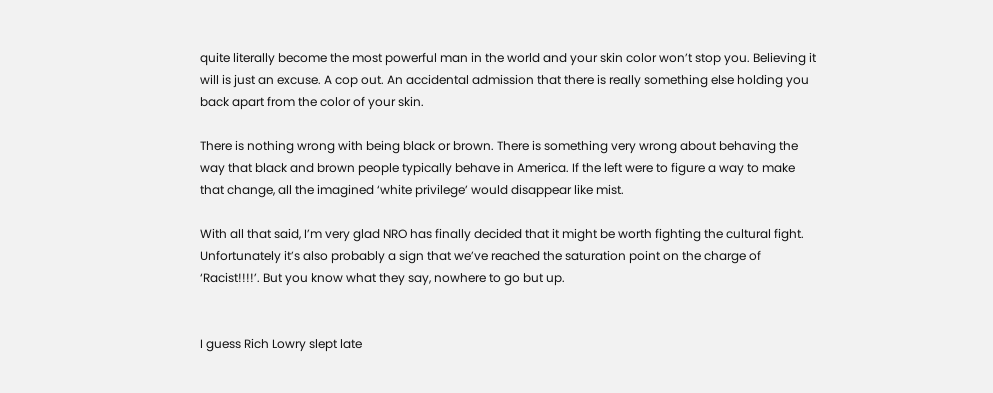quite literally become the most powerful man in the world and your skin color won’t stop you. Believing it will is just an excuse. A cop out. An accidental admission that there is really something else holding you back apart from the color of your skin.

There is nothing wrong with being black or brown. There is something very wrong about behaving the way that black and brown people typically behave in America. If the left were to figure a way to make that change, all the imagined ‘white privilege’ would disappear like mist.

With all that said, I’m very glad NRO has finally decided that it might be worth fighting the cultural fight. Unfortunately it’s also probably a sign that we’ve reached the saturation point on the charge of ‘Racist!!!!’. But you know what they say, nowhere to go but up.


I guess Rich Lowry slept late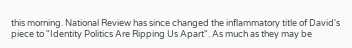this morning. National Review has since changed the inflammatory title of David's piece to "Identity Politics Are Ripping Us Apart". As much as they may be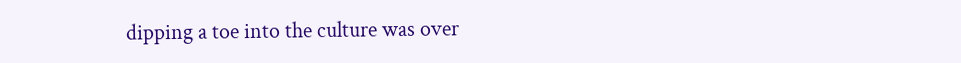dipping a toe into the culture was over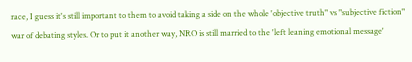race, I guess it's still important to them to avoid taking a side on the whole 'objective truth" vs "subjective fiction" war of debating styles. Or to put it another way, NRO is still married to the 'left leaning emotional message'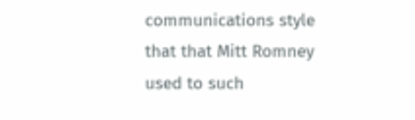communications style that that Mitt Romney used to such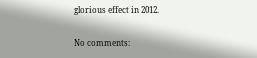glorious effect in 2012.

No comments: